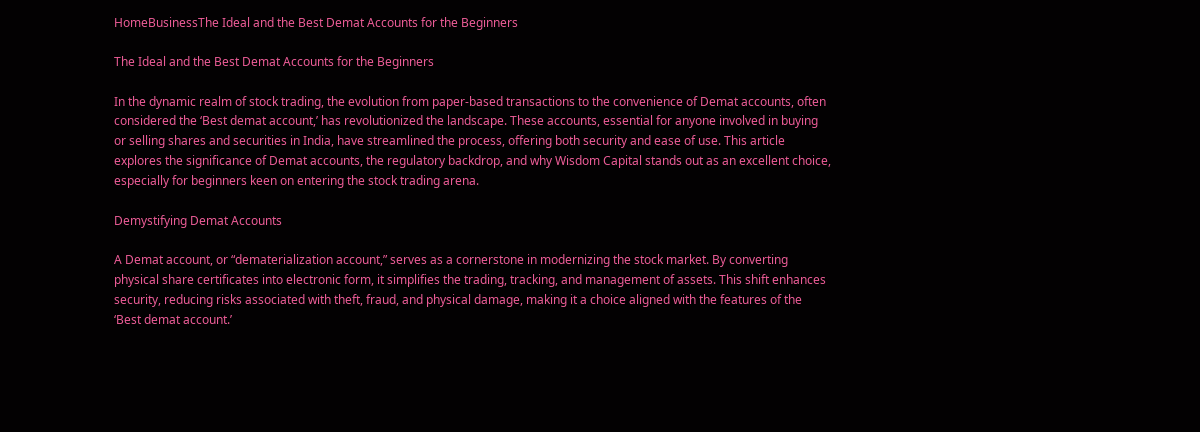HomeBusinessThe Ideal and the Best Demat Accounts for the Beginners

The Ideal and the Best Demat Accounts for the Beginners

In the dynamic realm of stock trading, the evolution from paper-based transactions to the convenience of Demat accounts, often considered the ‘Best demat account,’ has revolutionized the landscape. These accounts, essential for anyone involved in buying or selling shares and securities in India, have streamlined the process, offering both security and ease of use. This article explores the significance of Demat accounts, the regulatory backdrop, and why Wisdom Capital stands out as an excellent choice, especially for beginners keen on entering the stock trading arena.

Demystifying Demat Accounts

A Demat account, or “dematerialization account,” serves as a cornerstone in modernizing the stock market. By converting physical share certificates into electronic form, it simplifies the trading, tracking, and management of assets. This shift enhances security, reducing risks associated with theft, fraud, and physical damage, making it a choice aligned with the features of the ‘Best demat account.’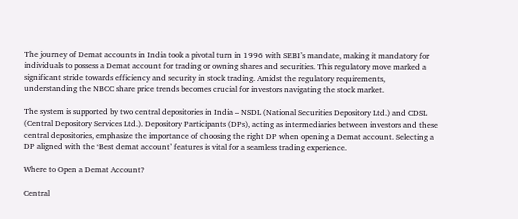The journey of Demat accounts in India took a pivotal turn in 1996 with SEBI’s mandate, making it mandatory for individuals to possess a Demat account for trading or owning shares and securities. This regulatory move marked a significant stride towards efficiency and security in stock trading. Amidst the regulatory requirements, understanding the NBCC share price trends becomes crucial for investors navigating the stock market.

The system is supported by two central depositories in India – NSDL (National Securities Depository Ltd.) and CDSL (Central Depository Services Ltd.). Depository Participants (DPs), acting as intermediaries between investors and these central depositories, emphasize the importance of choosing the right DP when opening a Demat account. Selecting a DP aligned with the ‘Best demat account’ features is vital for a seamless trading experience.

Where to Open a Demat Account?

Central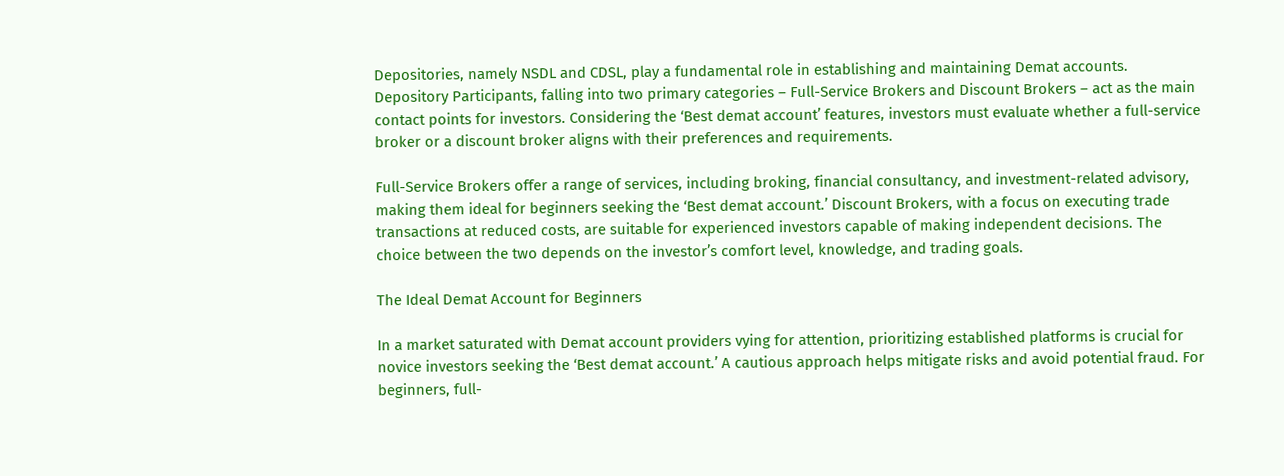Depositories, namely NSDL and CDSL, play a fundamental role in establishing and maintaining Demat accounts. Depository Participants, falling into two primary categories – Full-Service Brokers and Discount Brokers – act as the main contact points for investors. Considering the ‘Best demat account’ features, investors must evaluate whether a full-service broker or a discount broker aligns with their preferences and requirements.

Full-Service Brokers offer a range of services, including broking, financial consultancy, and investment-related advisory, making them ideal for beginners seeking the ‘Best demat account.’ Discount Brokers, with a focus on executing trade transactions at reduced costs, are suitable for experienced investors capable of making independent decisions. The choice between the two depends on the investor’s comfort level, knowledge, and trading goals.

The Ideal Demat Account for Beginners

In a market saturated with Demat account providers vying for attention, prioritizing established platforms is crucial for novice investors seeking the ‘Best demat account.’ A cautious approach helps mitigate risks and avoid potential fraud. For beginners, full-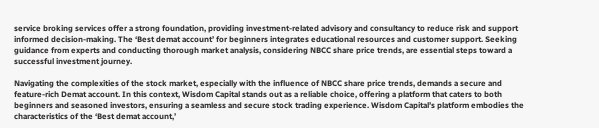service broking services offer a strong foundation, providing investment-related advisory and consultancy to reduce risk and support informed decision-making. The ‘Best demat account’ for beginners integrates educational resources and customer support. Seeking guidance from experts and conducting thorough market analysis, considering NBCC share price trends, are essential steps toward a successful investment journey.

Navigating the complexities of the stock market, especially with the influence of NBCC share price trends, demands a secure and feature-rich Demat account. In this context, Wisdom Capital stands out as a reliable choice, offering a platform that caters to both beginners and seasoned investors, ensuring a seamless and secure stock trading experience. Wisdom Capital’s platform embodies the characteristics of the ‘Best demat account,’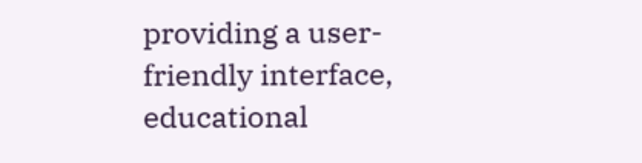providing a user-friendly interface, educational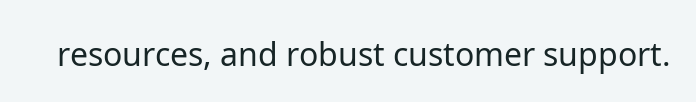resources, and robust customer support.